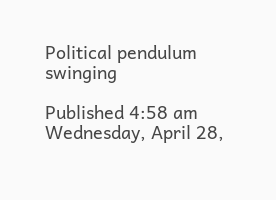Political pendulum swinging

Published 4:58 am Wednesday, April 28,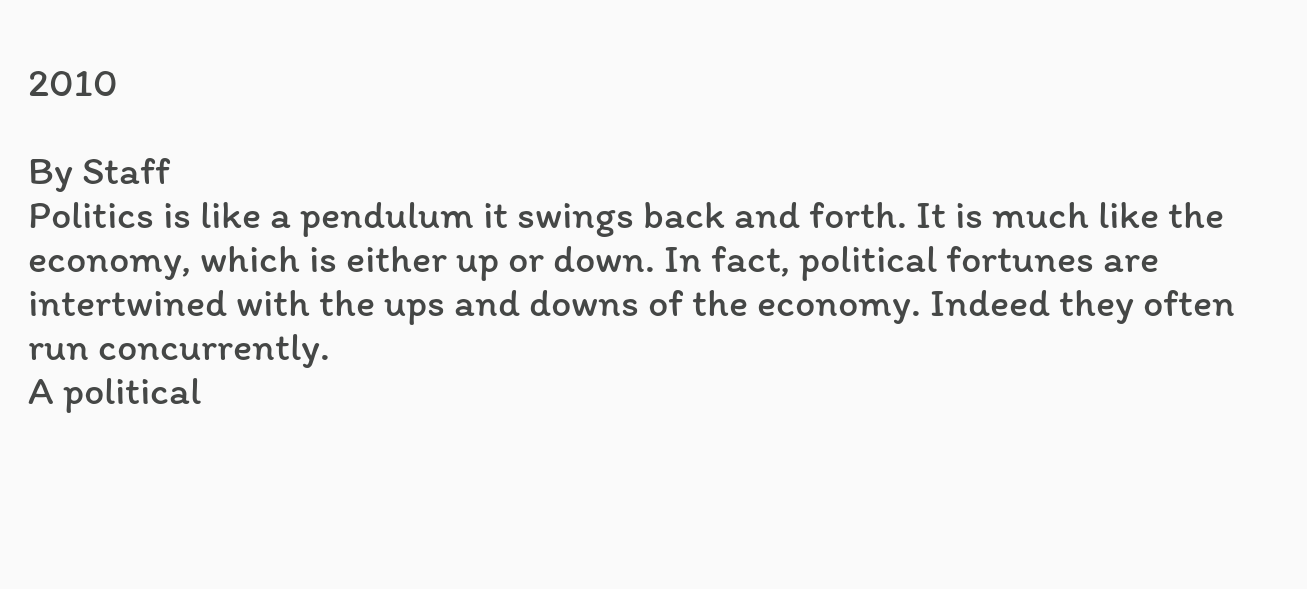2010

By Staff
Politics is like a pendulum it swings back and forth. It is much like the economy, which is either up or down. In fact, political fortunes are intertwined with the ups and downs of the economy. Indeed they often run concurrently.
A political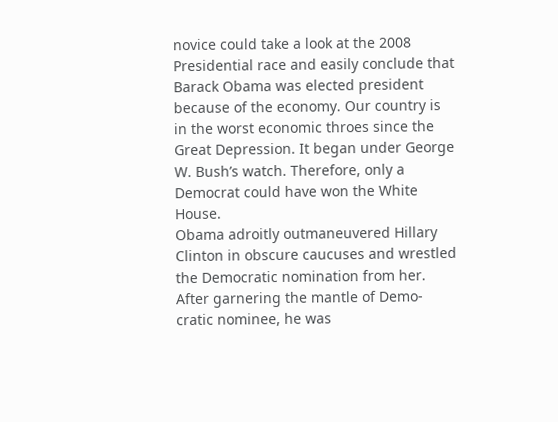novice could take a look at the 2008 Presidential race and easily conclude that Barack Obama was elected president because of the economy. Our country is in the worst economic throes since the Great Depression. It began under George W. Bush’s watch. Therefore, only a Democrat could have won the White House.
Obama adroitly outmaneuvered Hillary Clinton in obscure caucuses and wrestled the Democratic nomination from her. After garnering the mantle of Demo-cratic nominee, he was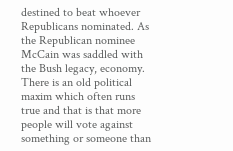destined to beat whoever Republicans nominated. As the Republican nominee McCain was saddled with the Bush legacy, economy.
There is an old political maxim which often runs true and that is that more people will vote against something or someone than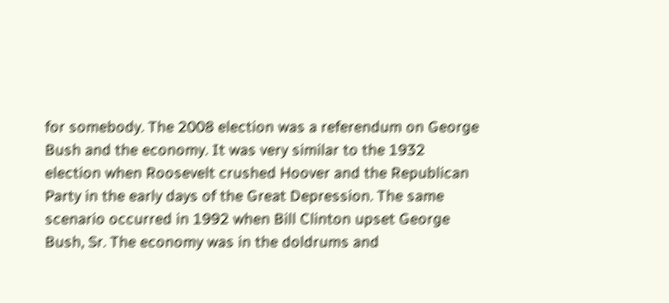for somebody. The 2008 election was a referendum on George Bush and the economy. It was very similar to the 1932 election when Roosevelt crushed Hoover and the Republican Party in the early days of the Great Depression. The same scenario occurred in 1992 when Bill Clinton upset George Bush, Sr. The economy was in the doldrums and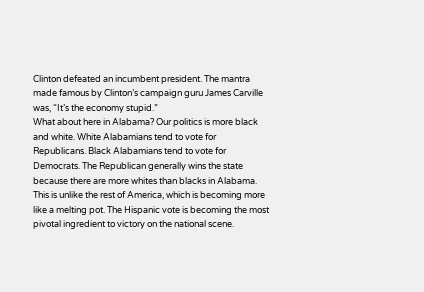Clinton defeated an incumbent president. The mantra made famous by Clinton’s campaign guru James Carville was, “It’s the economy stupid.”
What about here in Alabama? Our politics is more black and white. White Alabamians tend to vote for Republicans. Black Alabamians tend to vote for Democrats. The Republican generally wins the state because there are more whites than blacks in Alabama. This is unlike the rest of America, which is becoming more like a melting pot. The Hispanic vote is becoming the most pivotal ingredient to victory on the national scene.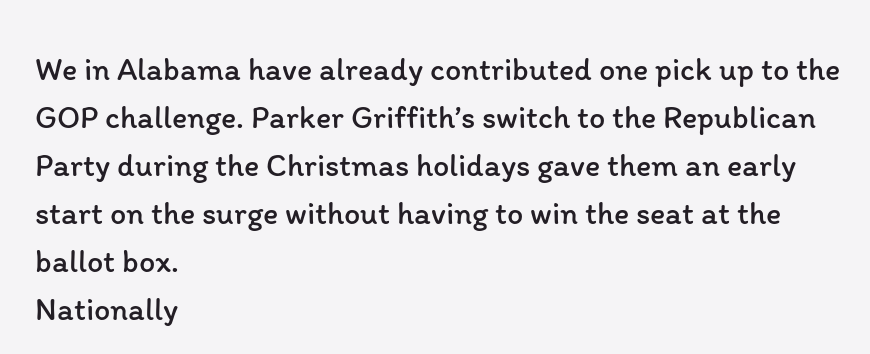We in Alabama have already contributed one pick up to the GOP challenge. Parker Griffith’s switch to the Republican Party during the Christmas holidays gave them an early start on the surge without having to win the seat at the ballot box.
Nationally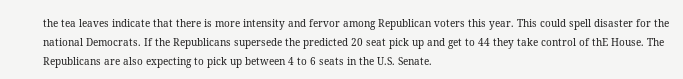the tea leaves indicate that there is more intensity and fervor among Republican voters this year. This could spell disaster for the national Democrats. If the Republicans supersede the predicted 20 seat pick up and get to 44 they take control of thE House. The Republicans are also expecting to pick up between 4 to 6 seats in the U.S. Senate.